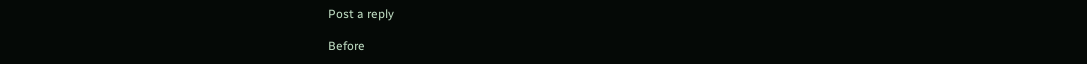Post a reply

Before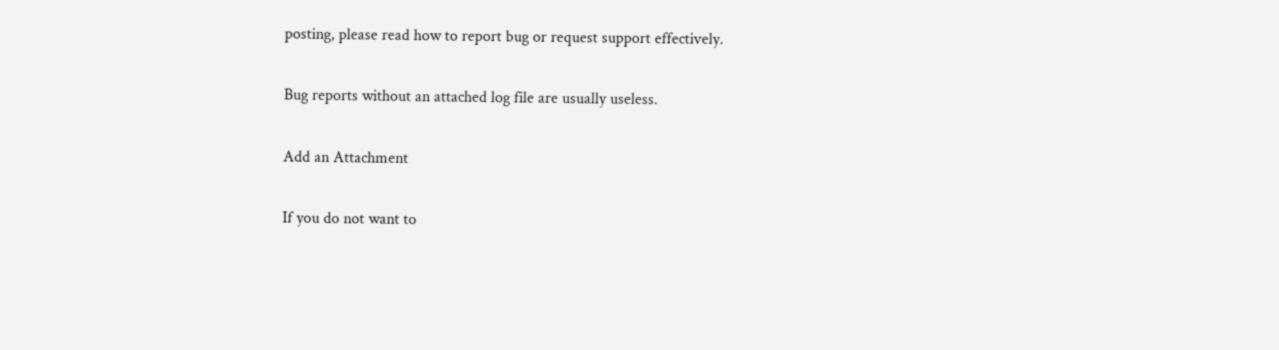posting, please read how to report bug or request support effectively.

Bug reports without an attached log file are usually useless.

Add an Attachment

If you do not want to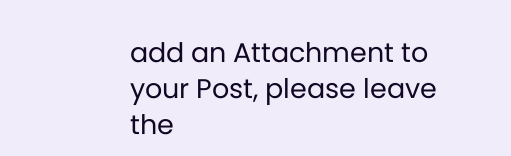add an Attachment to your Post, please leave the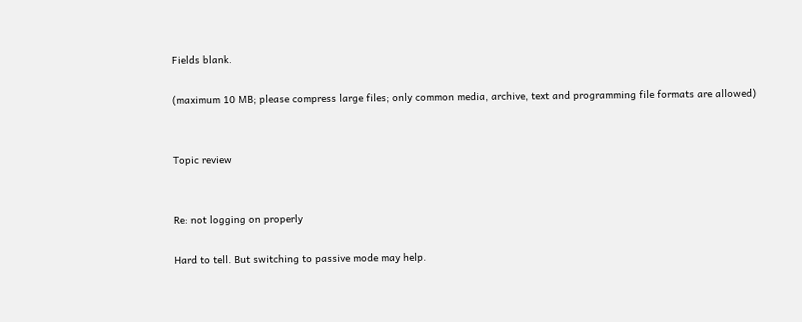Fields blank.

(maximum 10 MB; please compress large files; only common media, archive, text and programming file formats are allowed)


Topic review


Re: not logging on properly

Hard to tell. But switching to passive mode may help.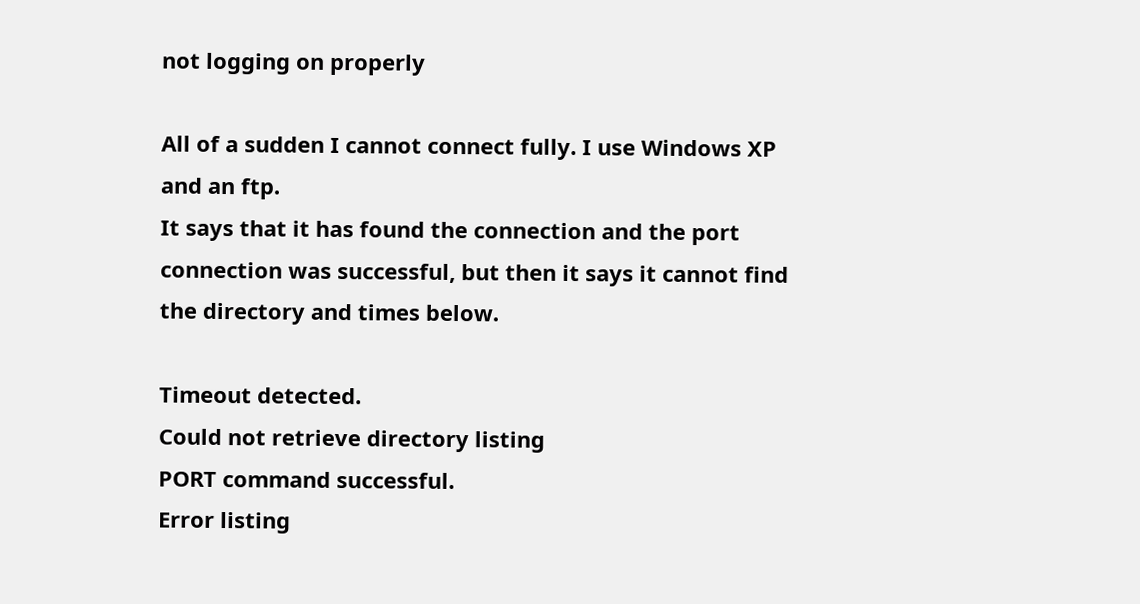not logging on properly

All of a sudden I cannot connect fully. I use Windows XP and an ftp.
It says that it has found the connection and the port connection was successful, but then it says it cannot find the directory and times below.

Timeout detected.
Could not retrieve directory listing
PORT command successful.
Error listing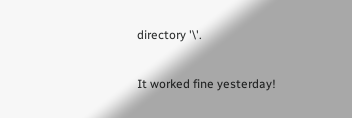directory '\'.

It worked fine yesterday!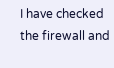I have checked the firewall and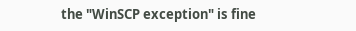the "WinSCP exception" is fine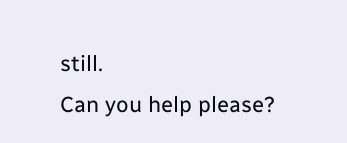still.
Can you help please?